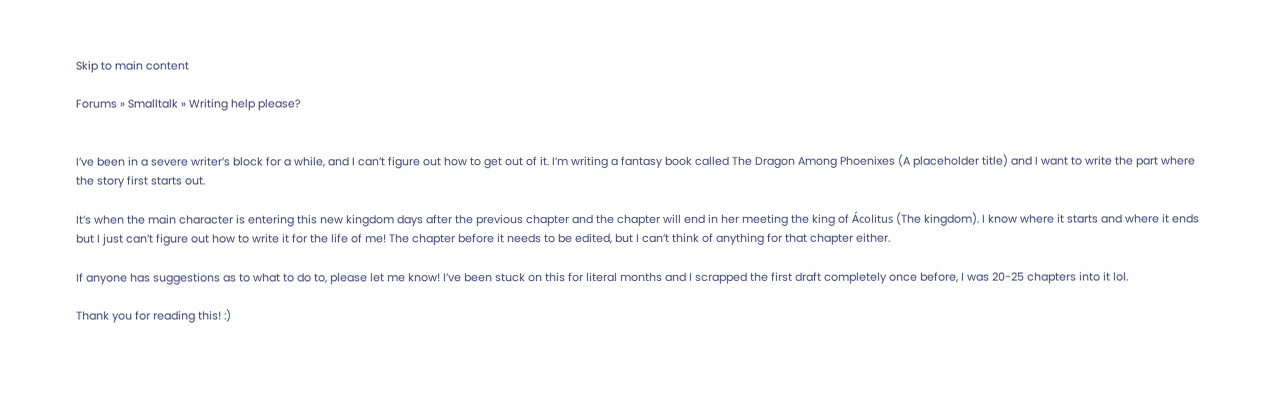Skip to main content

Forums » Smalltalk » Writing help please?


I’ve been in a severe writer’s block for a while, and I can’t figure out how to get out of it. I’m writing a fantasy book called The Dragon Among Phoenixes (A placeholder title) and I want to write the part where the story first starts out.

It’s when the main character is entering this new kingdom days after the previous chapter and the chapter will end in her meeting the king of Ácolitus (The kingdom). I know where it starts and where it ends but I just can’t figure out how to write it for the life of me! The chapter before it needs to be edited, but I can’t think of anything for that chapter either.

If anyone has suggestions as to what to do to, please let me know! I’ve been stuck on this for literal months and I scrapped the first draft completely once before, I was 20-25 chapters into it lol.

Thank you for reading this! :)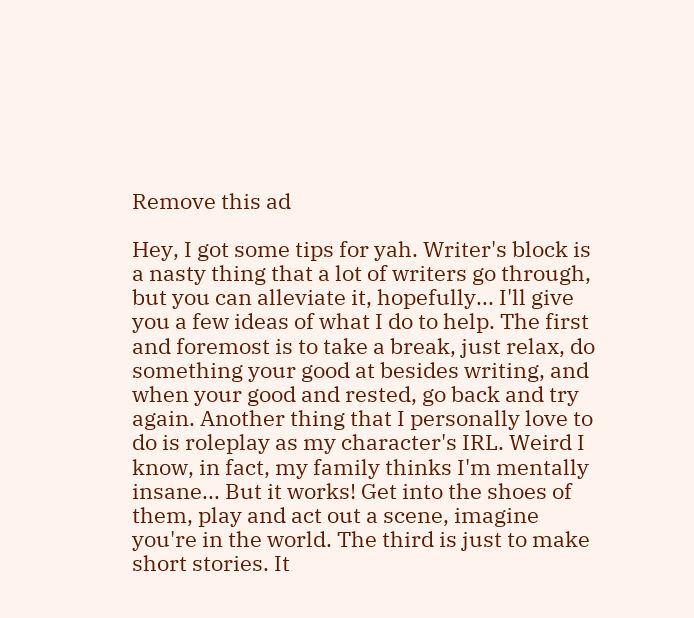Remove this ad

Hey, I got some tips for yah. Writer's block is a nasty thing that a lot of writers go through, but you can alleviate it, hopefully... I'll give you a few ideas of what I do to help. The first and foremost is to take a break, just relax, do something your good at besides writing, and when your good and rested, go back and try again. Another thing that I personally love to do is roleplay as my character's IRL. Weird I know, in fact, my family thinks I'm mentally insane... But it works! Get into the shoes of them, play and act out a scene, imagine you're in the world. The third is just to make short stories. It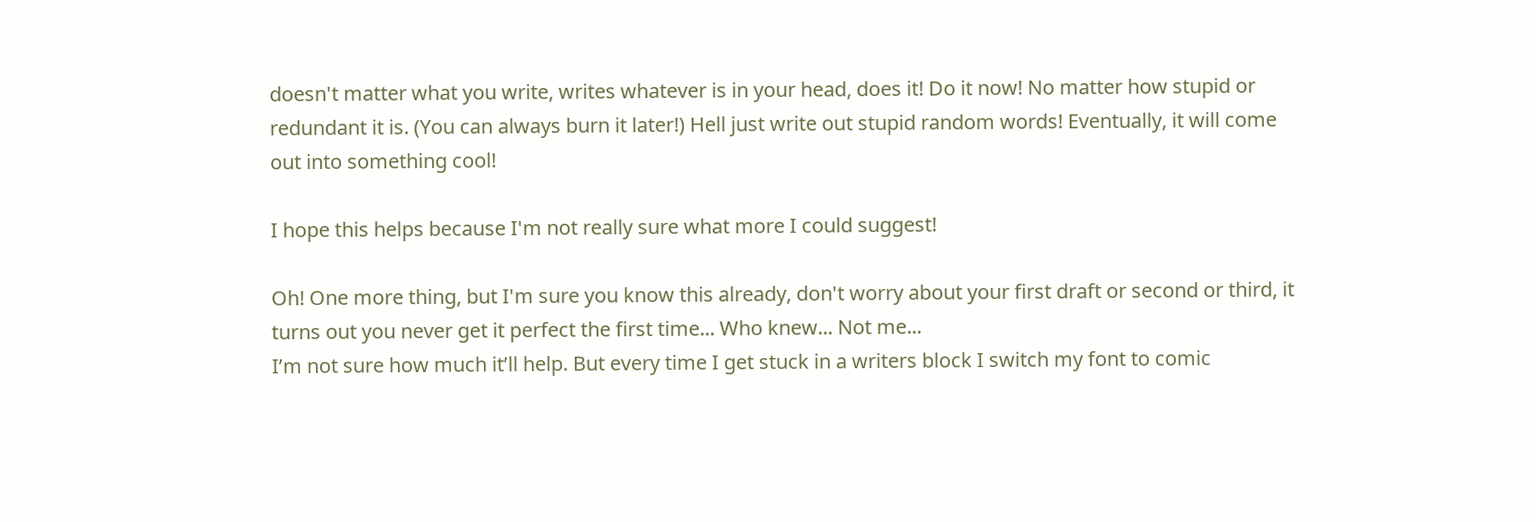doesn't matter what you write, writes whatever is in your head, does it! Do it now! No matter how stupid or redundant it is. (You can always burn it later!) Hell just write out stupid random words! Eventually, it will come out into something cool!

I hope this helps because I'm not really sure what more I could suggest!

Oh! One more thing, but I'm sure you know this already, don't worry about your first draft or second or third, it turns out you never get it perfect the first time... Who knew... Not me...
I’m not sure how much it’ll help. But every time I get stuck in a writers block I switch my font to comic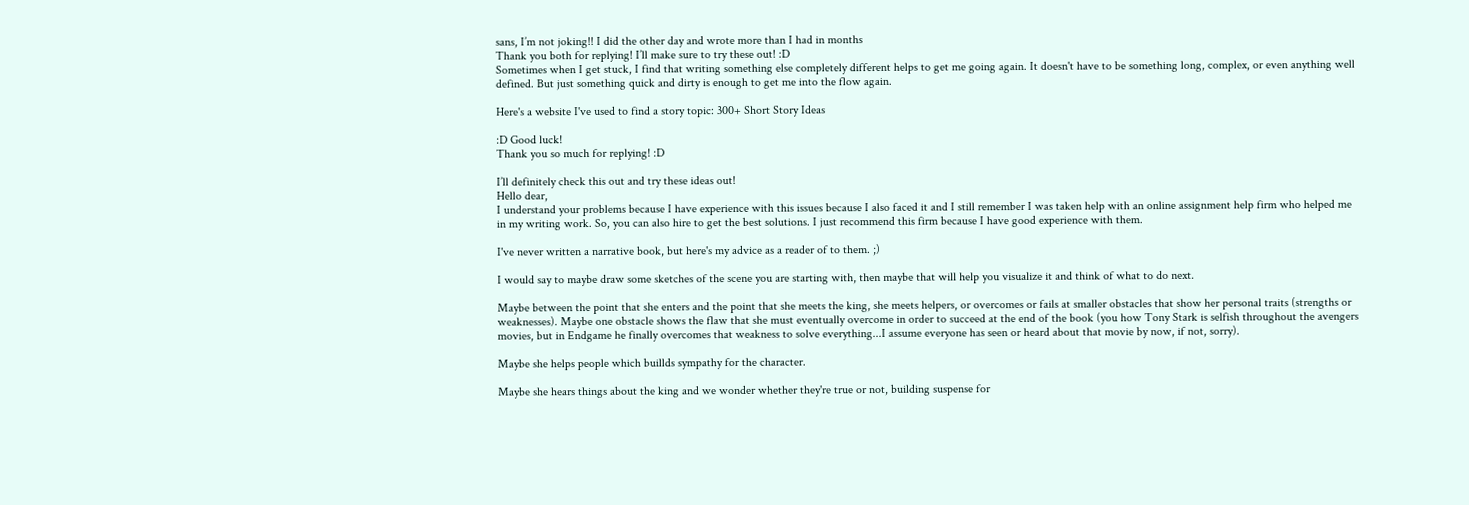sans, I’m not joking!! I did the other day and wrote more than I had in months
Thank you both for replying! I’ll make sure to try these out! :D
Sometimes when I get stuck, I find that writing something else completely different helps to get me going again. It doesn't have to be something long, complex, or even anything well defined. But just something quick and dirty is enough to get me into the flow again.

Here's a website I've used to find a story topic: 300+ Short Story Ideas

:D Good luck!
Thank you so much for replying! :D

I’ll definitely check this out and try these ideas out!
Hello dear,
I understand your problems because I have experience with this issues because I also faced it and I still remember I was taken help with an online assignment help firm who helped me in my writing work. So, you can also hire to get the best solutions. I just recommend this firm because I have good experience with them.

I've never written a narrative book, but here's my advice as a reader of to them. ;)

I would say to maybe draw some sketches of the scene you are starting with, then maybe that will help you visualize it and think of what to do next.

Maybe between the point that she enters and the point that she meets the king, she meets helpers, or overcomes or fails at smaller obstacles that show her personal traits (strengths or weaknesses). Maybe one obstacle shows the flaw that she must eventually overcome in order to succeed at the end of the book (you how Tony Stark is selfish throughout the avengers movies, but in Endgame he finally overcomes that weakness to solve everything...I assume everyone has seen or heard about that movie by now, if not, sorry).

Maybe she helps people which buillds sympathy for the character.

Maybe she hears things about the king and we wonder whether they're true or not, building suspense for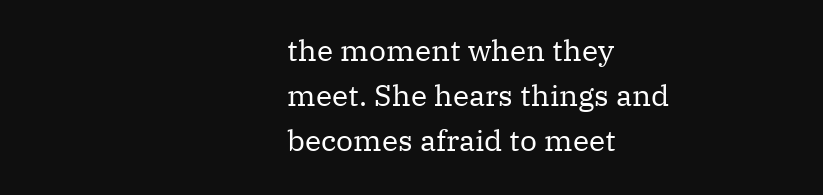the moment when they meet. She hears things and becomes afraid to meet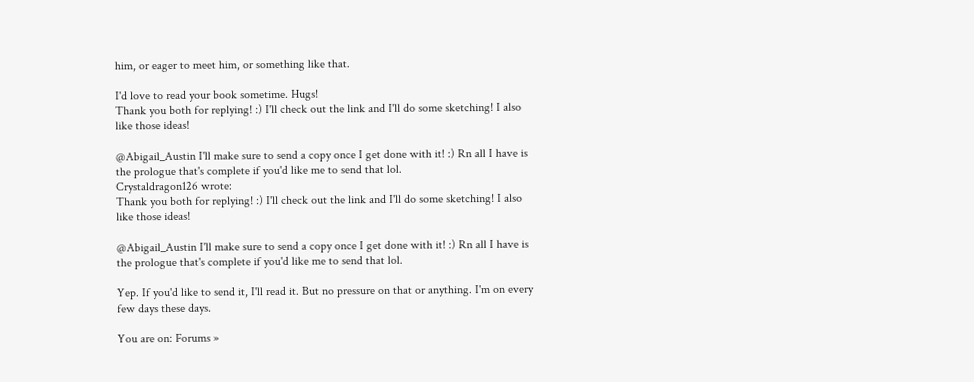him, or eager to meet him, or something like that.

I'd love to read your book sometime. Hugs!
Thank you both for replying! :) I'll check out the link and I'll do some sketching! I also like those ideas!

@Abigail_Austin I'll make sure to send a copy once I get done with it! :) Rn all I have is the prologue that's complete if you'd like me to send that lol.
Crystaldragon126 wrote:
Thank you both for replying! :) I'll check out the link and I'll do some sketching! I also like those ideas!

@Abigail_Austin I'll make sure to send a copy once I get done with it! :) Rn all I have is the prologue that's complete if you'd like me to send that lol.

Yep. If you'd like to send it, I'll read it. But no pressure on that or anything. I'm on every few days these days.

You are on: Forums »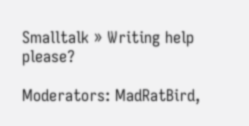Smalltalk » Writing help please?

Moderators: MadRatBird,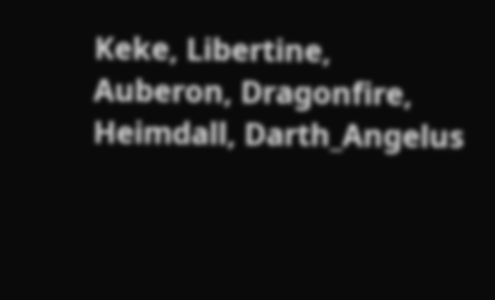Keke, Libertine, Auberon, Dragonfire, Heimdall, Darth_Angelus